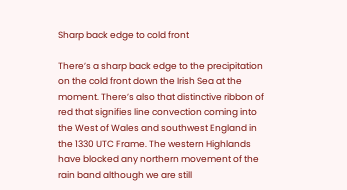Sharp back edge to cold front

There’s a sharp back edge to the precipitation on the cold front down the Irish Sea at the moment. There’s also that distinctive ribbon of red that signifies line convection coming into the West of Wales and southwest England in the 1330 UTC Frame. The western Highlands have blocked any northern movement of the rain band although we are still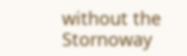without the Stornoway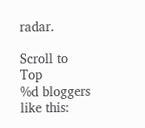radar.

Scroll to Top
%d bloggers like this: